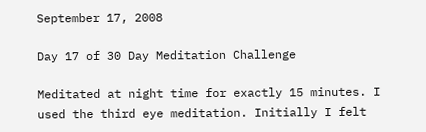September 17, 2008

Day 17 of 30 Day Meditation Challenge

Meditated at night time for exactly 15 minutes. I used the third eye meditation. Initially I felt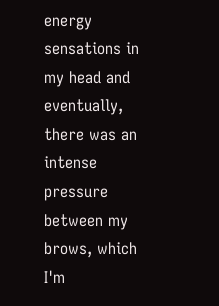energy sensations in my head and eventually, there was an intense pressure between my brows, which I'm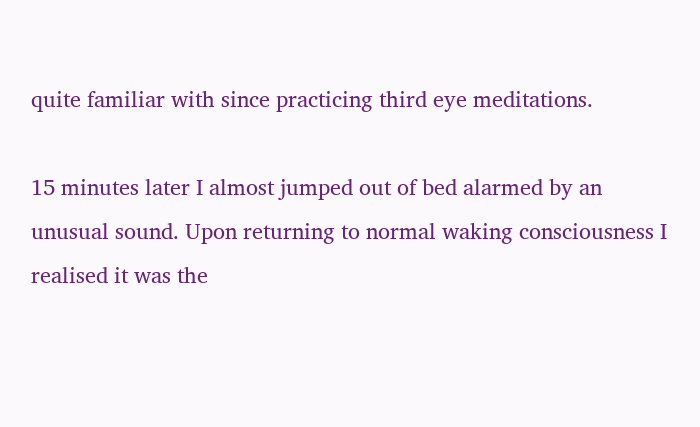quite familiar with since practicing third eye meditations.

15 minutes later I almost jumped out of bed alarmed by an unusual sound. Upon returning to normal waking consciousness I realised it was the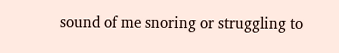sound of me snoring or struggling to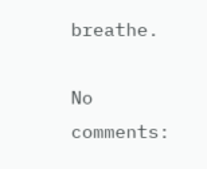breathe.

No comments: